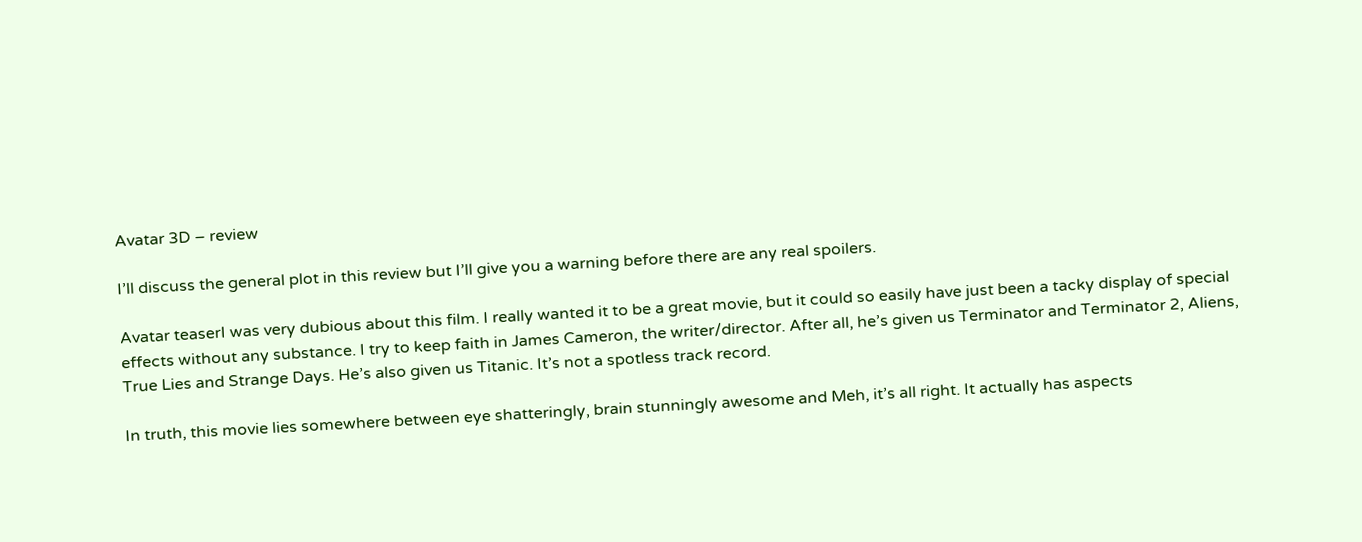Avatar 3D – review

I’ll discuss the general plot in this review but I’ll give you a warning before there are any real spoilers.

Avatar teaserI was very dubious about this film. I really wanted it to be a great movie, but it could so easily have just been a tacky display of special effects without any substance. I try to keep faith in James Cameron, the writer/director. After all, he’s given us Terminator and Terminator 2, Aliens, True Lies and Strange Days. He’s also given us Titanic. It’s not a spotless track record.

In truth, this movie lies somewhere between eye shatteringly, brain stunningly awesome and Meh, it’s all right. It actually has aspects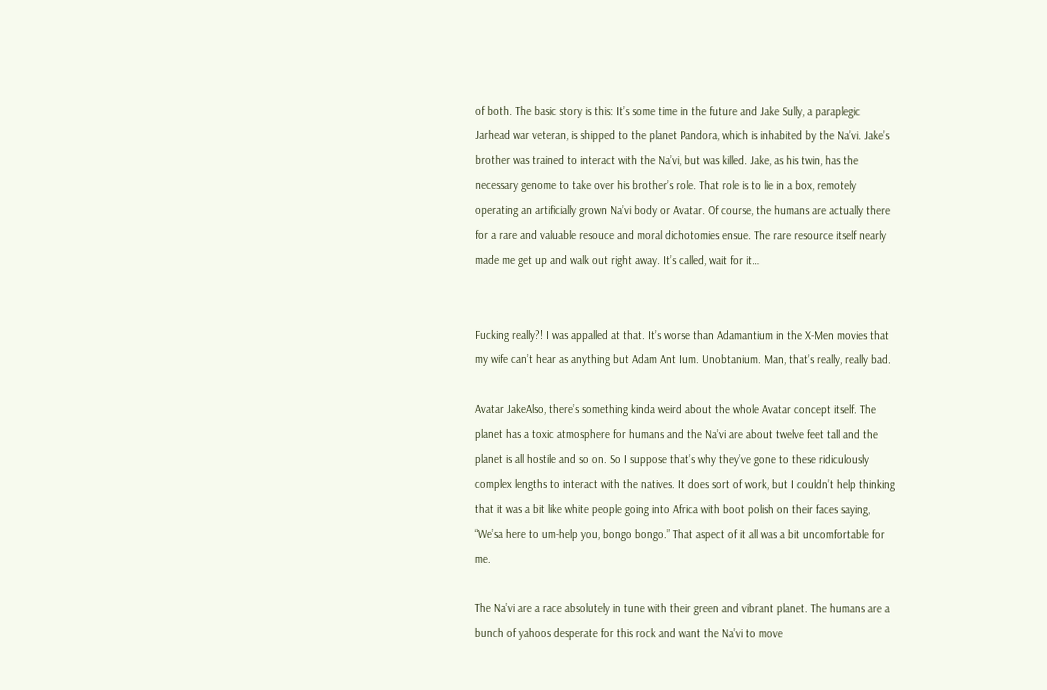of both. The basic story is this: It’s some time in the future and Jake Sully, a paraplegic Jarhead war veteran, is shipped to the planet Pandora, which is inhabited by the Na’vi. Jake’s brother was trained to interact with the Na’vi, but was killed. Jake, as his twin, has the necessary genome to take over his brother’s role. That role is to lie in a box, remotely operating an artificially grown Na’vi body or Avatar. Of course, the humans are actually there for a rare and valuable resouce and moral dichotomies ensue. The rare resource itself nearly made me get up and walk out right away. It’s called, wait for it…


Fucking really?! I was appalled at that. It’s worse than Adamantium in the X-Men movies that my wife can’t hear as anything but Adam Ant Ium. Unobtanium. Man, that’s really, really bad.

Avatar JakeAlso, there’s something kinda weird about the whole Avatar concept itself. The planet has a toxic atmosphere for humans and the Na’vi are about twelve feet tall and the planet is all hostile and so on. So I suppose that’s why they’ve gone to these ridiculously complex lengths to interact with the natives. It does sort of work, but I couldn’t help thinking that it was a bit like white people going into Africa with boot polish on their faces saying, “We’sa here to um-help you, bongo bongo.” That aspect of it all was a bit uncomfortable for me.

The Na’vi are a race absolutely in tune with their green and vibrant planet. The humans are a bunch of yahoos desperate for this rock and want the Na’vi to move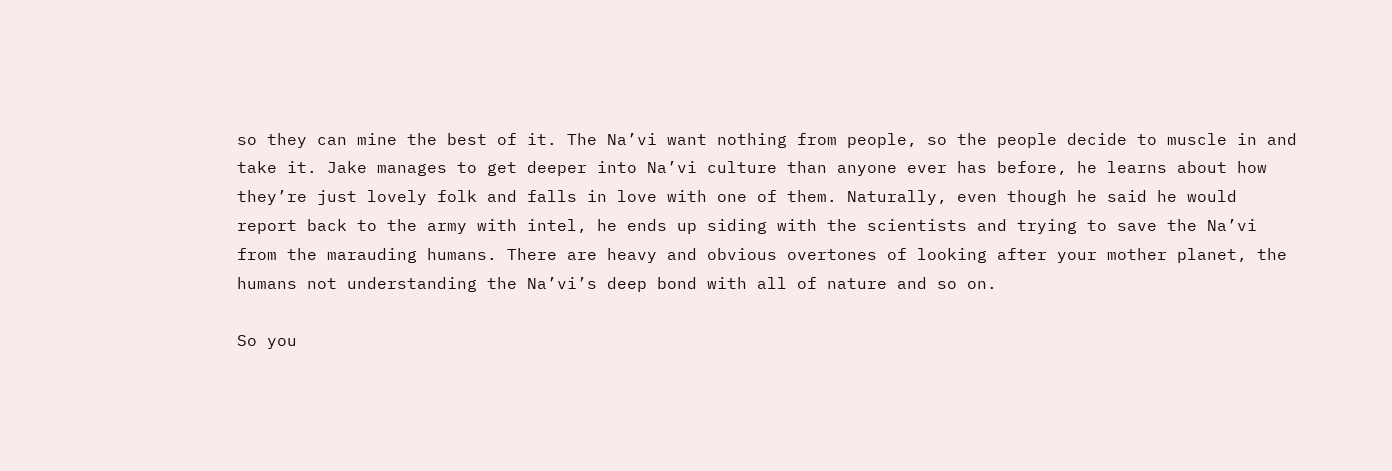so they can mine the best of it. The Na’vi want nothing from people, so the people decide to muscle in and take it. Jake manages to get deeper into Na’vi culture than anyone ever has before, he learns about how they’re just lovely folk and falls in love with one of them. Naturally, even though he said he would report back to the army with intel, he ends up siding with the scientists and trying to save the Na’vi from the marauding humans. There are heavy and obvious overtones of looking after your mother planet, the humans not understanding the Na’vi’s deep bond with all of nature and so on.

So you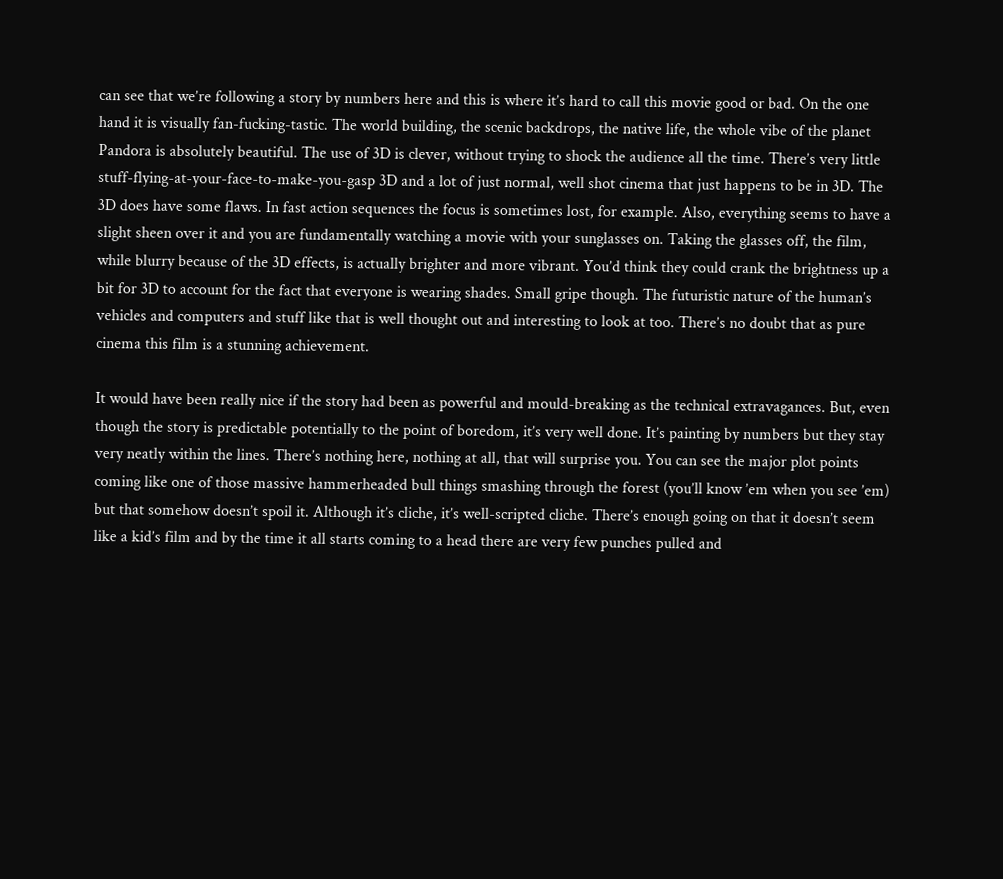can see that we’re following a story by numbers here and this is where it’s hard to call this movie good or bad. On the one hand it is visually fan-fucking-tastic. The world building, the scenic backdrops, the native life, the whole vibe of the planet Pandora is absolutely beautiful. The use of 3D is clever, without trying to shock the audience all the time. There’s very little stuff-flying-at-your-face-to-make-you-gasp 3D and a lot of just normal, well shot cinema that just happens to be in 3D. The 3D does have some flaws. In fast action sequences the focus is sometimes lost, for example. Also, everything seems to have a slight sheen over it and you are fundamentally watching a movie with your sunglasses on. Taking the glasses off, the film, while blurry because of the 3D effects, is actually brighter and more vibrant. You’d think they could crank the brightness up a bit for 3D to account for the fact that everyone is wearing shades. Small gripe though. The futuristic nature of the human’s vehicles and computers and stuff like that is well thought out and interesting to look at too. There’s no doubt that as pure cinema this film is a stunning achievement.

It would have been really nice if the story had been as powerful and mould-breaking as the technical extravagances. But, even though the story is predictable potentially to the point of boredom, it’s very well done. It’s painting by numbers but they stay very neatly within the lines. There’s nothing here, nothing at all, that will surprise you. You can see the major plot points coming like one of those massive hammerheaded bull things smashing through the forest (you’ll know ’em when you see ’em) but that somehow doesn’t spoil it. Although it’s cliche, it’s well-scripted cliche. There’s enough going on that it doesn’t seem like a kid’s film and by the time it all starts coming to a head there are very few punches pulled and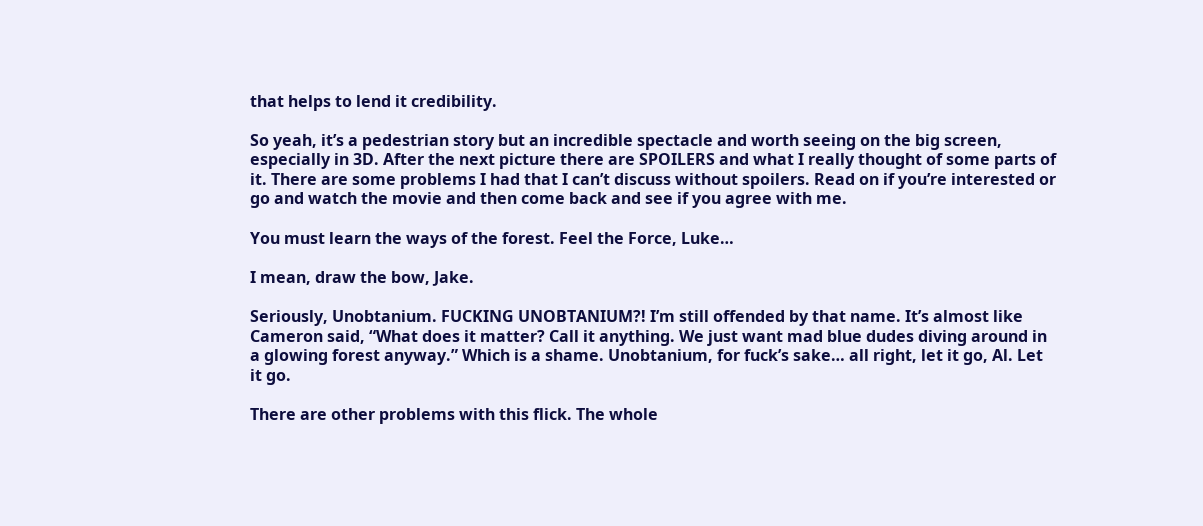that helps to lend it credibility.

So yeah, it’s a pedestrian story but an incredible spectacle and worth seeing on the big screen, especially in 3D. After the next picture there are SPOILERS and what I really thought of some parts of it. There are some problems I had that I can’t discuss without spoilers. Read on if you’re interested or go and watch the movie and then come back and see if you agree with me.

You must learn the ways of the forest. Feel the Force, Luke…

I mean, draw the bow, Jake.

Seriously, Unobtanium. FUCKING UNOBTANIUM?! I’m still offended by that name. It’s almost like Cameron said, “What does it matter? Call it anything. We just want mad blue dudes diving around in a glowing forest anyway.” Which is a shame. Unobtanium, for fuck’s sake… all right, let it go, Al. Let it go.

There are other problems with this flick. The whole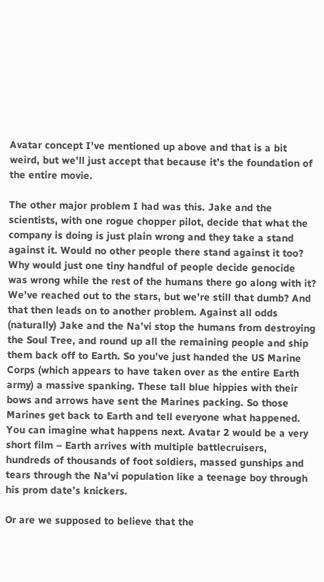Avatar concept I’ve mentioned up above and that is a bit weird, but we’ll just accept that because it’s the foundation of the entire movie.

The other major problem I had was this. Jake and the scientists, with one rogue chopper pilot, decide that what the company is doing is just plain wrong and they take a stand against it. Would no other people there stand against it too? Why would just one tiny handful of people decide genocide was wrong while the rest of the humans there go along with it? We’ve reached out to the stars, but we’re still that dumb? And that then leads on to another problem. Against all odds (naturally) Jake and the Na’vi stop the humans from destroying the Soul Tree, and round up all the remaining people and ship them back off to Earth. So you’ve just handed the US Marine Corps (which appears to have taken over as the entire Earth army) a massive spanking. These tall blue hippies with their bows and arrows have sent the Marines packing. So those Marines get back to Earth and tell everyone what happened. You can imagine what happens next. Avatar 2 would be a very short film – Earth arrives with multiple battlecruisers, hundreds of thousands of foot soldiers, massed gunships and tears through the Na’vi population like a teenage boy through his prom date’s knickers.

Or are we supposed to believe that the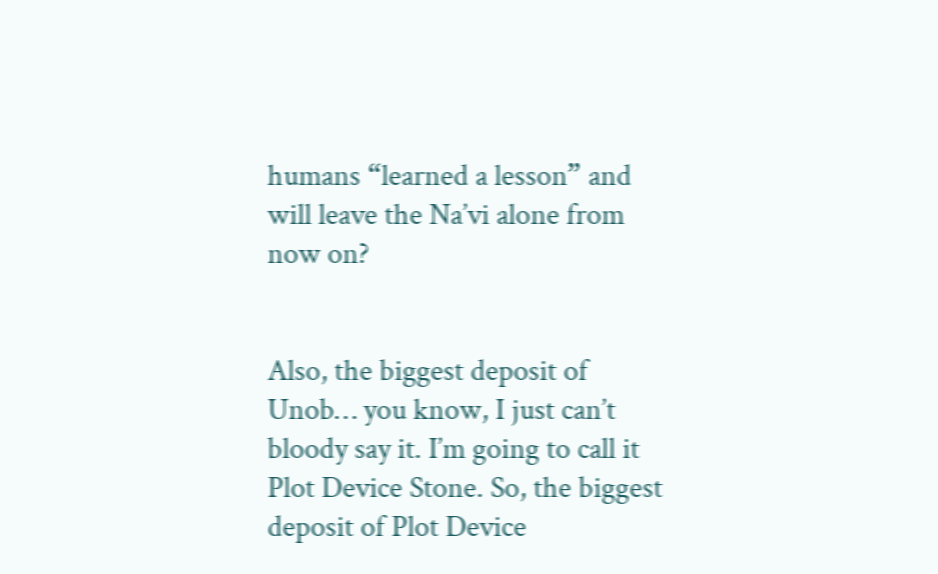humans “learned a lesson” and will leave the Na’vi alone from now on?


Also, the biggest deposit of Unob… you know, I just can’t bloody say it. I’m going to call it Plot Device Stone. So, the biggest deposit of Plot Device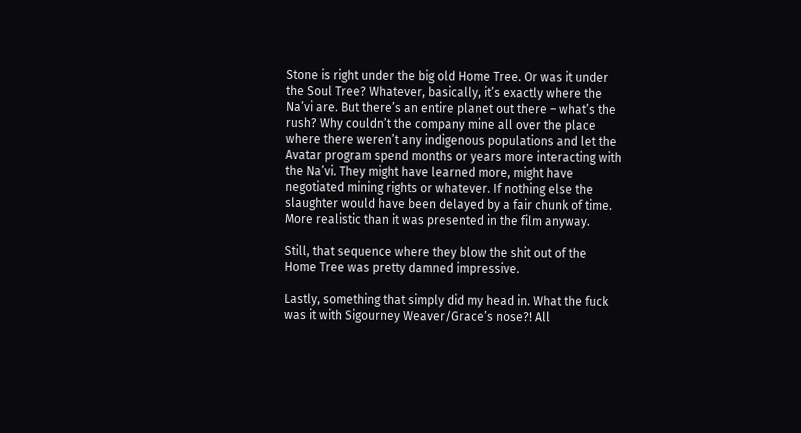Stone is right under the big old Home Tree. Or was it under the Soul Tree? Whatever, basically, it’s exactly where the Na’vi are. But there’s an entire planet out there – what’s the rush? Why couldn’t the company mine all over the place where there weren’t any indigenous populations and let the Avatar program spend months or years more interacting with the Na’vi. They might have learned more, might have negotiated mining rights or whatever. If nothing else the slaughter would have been delayed by a fair chunk of time. More realistic than it was presented in the film anyway.

Still, that sequence where they blow the shit out of the Home Tree was pretty damned impressive.

Lastly, something that simply did my head in. What the fuck was it with Sigourney Weaver/Grace’s nose?! All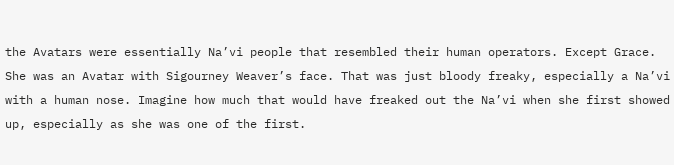the Avatars were essentially Na’vi people that resembled their human operators. Except Grace. She was an Avatar with Sigourney Weaver’s face. That was just bloody freaky, especially a Na’vi with a human nose. Imagine how much that would have freaked out the Na’vi when she first showed up, especially as she was one of the first.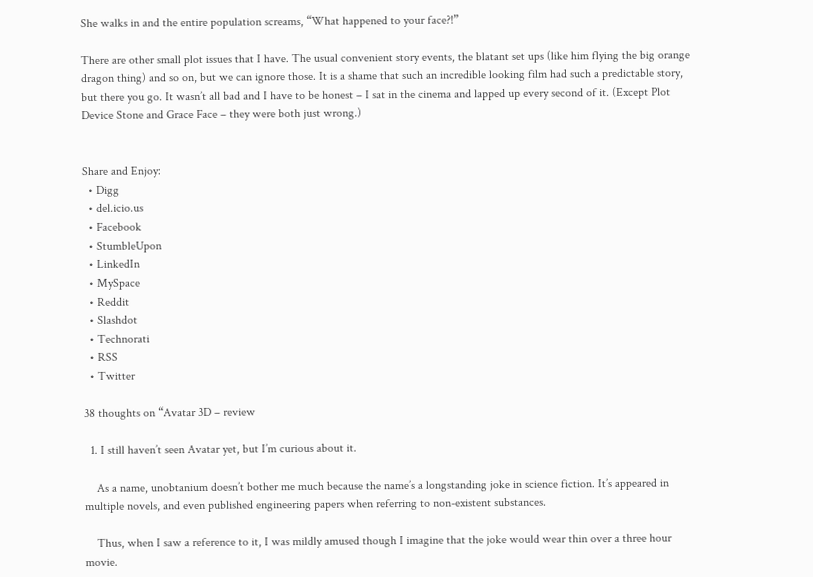She walks in and the entire population screams, “What happened to your face?!”

There are other small plot issues that I have. The usual convenient story events, the blatant set ups (like him flying the big orange dragon thing) and so on, but we can ignore those. It is a shame that such an incredible looking film had such a predictable story, but there you go. It wasn’t all bad and I have to be honest – I sat in the cinema and lapped up every second of it. (Except Plot Device Stone and Grace Face – they were both just wrong.)


Share and Enjoy:
  • Digg
  • del.icio.us
  • Facebook
  • StumbleUpon
  • LinkedIn
  • MySpace
  • Reddit
  • Slashdot
  • Technorati
  • RSS
  • Twitter

38 thoughts on “Avatar 3D – review

  1. I still haven’t seen Avatar yet, but I’m curious about it.

    As a name, unobtanium doesn’t bother me much because the name’s a longstanding joke in science fiction. It’s appeared in multiple novels, and even published engineering papers when referring to non-existent substances.

    Thus, when I saw a reference to it, I was mildly amused though I imagine that the joke would wear thin over a three hour movie.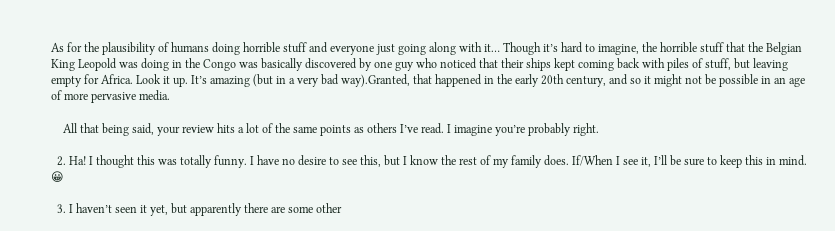As for the plausibility of humans doing horrible stuff and everyone just going along with it… Though it’s hard to imagine, the horrible stuff that the Belgian King Leopold was doing in the Congo was basically discovered by one guy who noticed that their ships kept coming back with piles of stuff, but leaving empty for Africa. Look it up. It’s amazing (but in a very bad way).Granted, that happened in the early 20th century, and so it might not be possible in an age of more pervasive media.

    All that being said, your review hits a lot of the same points as others I’ve read. I imagine you’re probably right.

  2. Ha! I thought this was totally funny. I have no desire to see this, but I know the rest of my family does. If/When I see it, I’ll be sure to keep this in mind. 😀

  3. I haven’t seen it yet, but apparently there are some other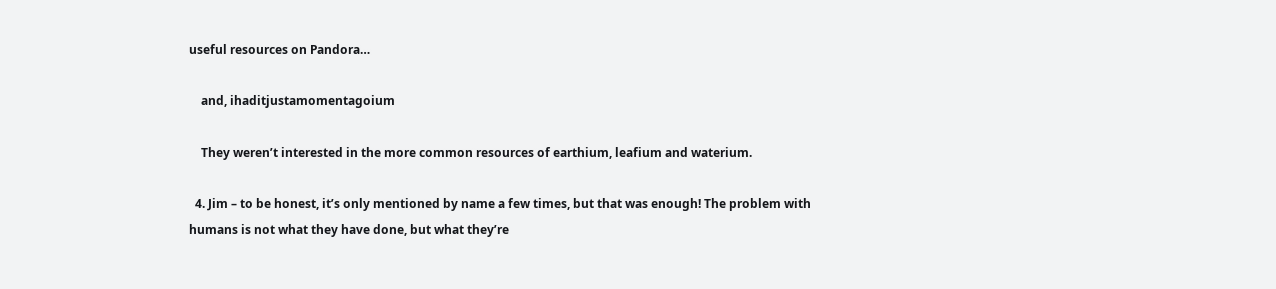useful resources on Pandora…

    and, ihaditjustamomentagoium

    They weren’t interested in the more common resources of earthium, leafium and waterium.

  4. Jim – to be honest, it’s only mentioned by name a few times, but that was enough! The problem with humans is not what they have done, but what they’re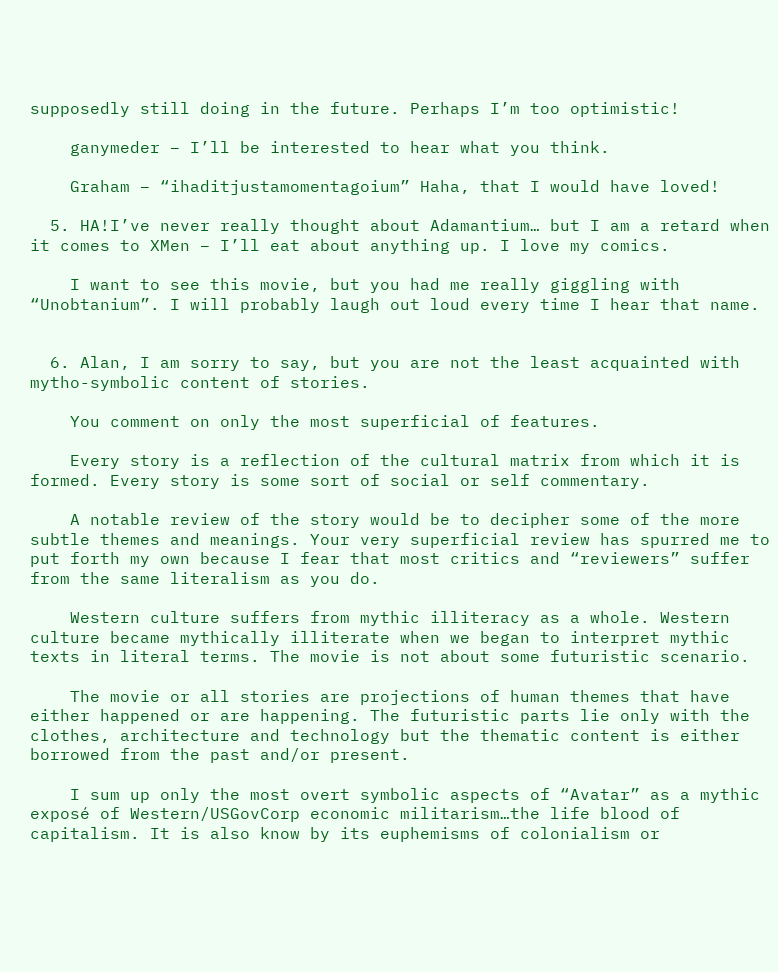supposedly still doing in the future. Perhaps I’m too optimistic!

    ganymeder – I’ll be interested to hear what you think.

    Graham – “ihaditjustamomentagoium” Haha, that I would have loved!

  5. HA!I’ve never really thought about Adamantium… but I am a retard when it comes to XMen – I’ll eat about anything up. I love my comics.

    I want to see this movie, but you had me really giggling with “Unobtanium”. I will probably laugh out loud every time I hear that name.


  6. Alan, I am sorry to say, but you are not the least acquainted with mytho-symbolic content of stories.

    You comment on only the most superficial of features.

    Every story is a reflection of the cultural matrix from which it is formed. Every story is some sort of social or self commentary.

    A notable review of the story would be to decipher some of the more subtle themes and meanings. Your very superficial review has spurred me to put forth my own because I fear that most critics and “reviewers” suffer from the same literalism as you do.

    Western culture suffers from mythic illiteracy as a whole. Western culture became mythically illiterate when we began to interpret mythic texts in literal terms. The movie is not about some futuristic scenario.

    The movie or all stories are projections of human themes that have either happened or are happening. The futuristic parts lie only with the clothes, architecture and technology but the thematic content is either borrowed from the past and/or present.

    I sum up only the most overt symbolic aspects of “Avatar” as a mythic exposé of Western/USGovCorp economic militarism…the life blood of capitalism. It is also know by its euphemisms of colonialism or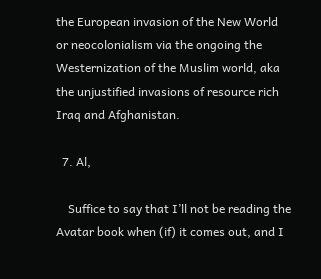the European invasion of the New World or neocolonialism via the ongoing the Westernization of the Muslim world, aka the unjustified invasions of resource rich Iraq and Afghanistan.

  7. Al,

    Suffice to say that I’ll not be reading the Avatar book when (if) it comes out, and I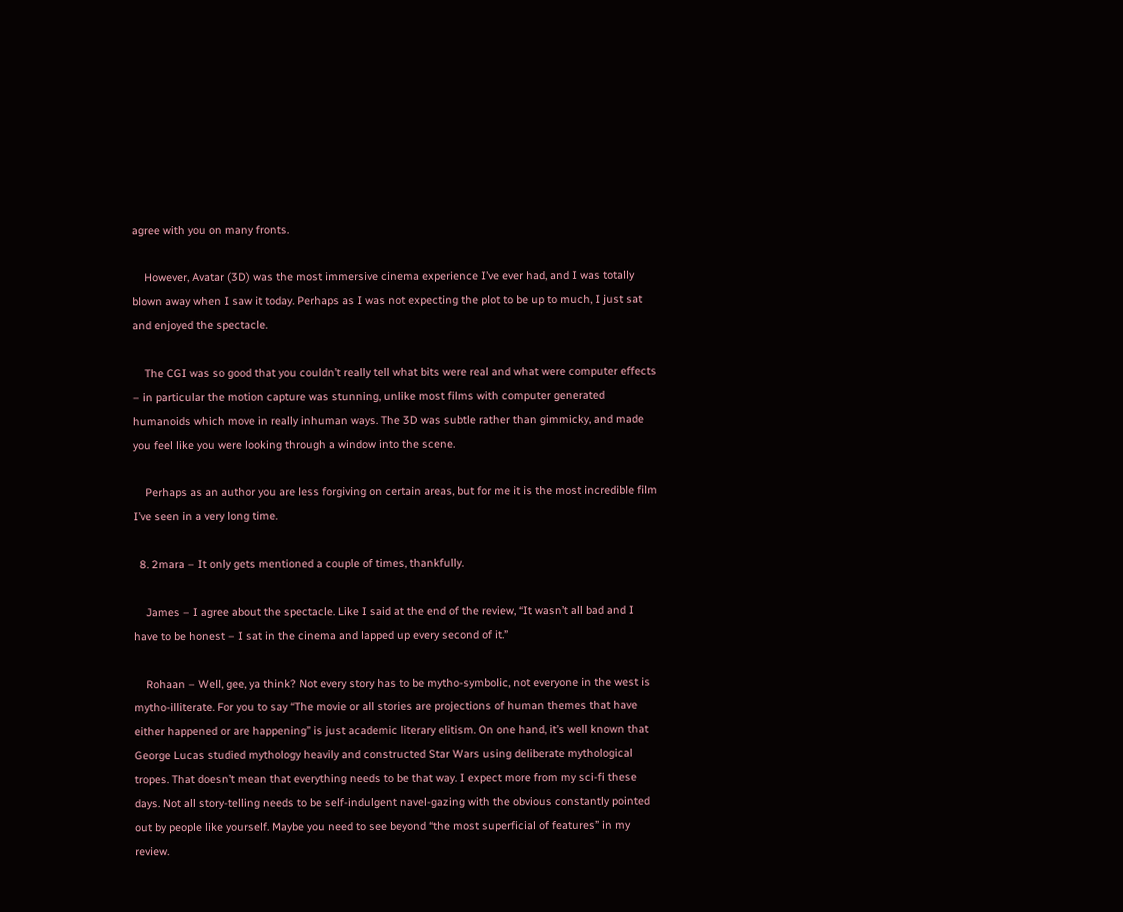agree with you on many fronts.

    However, Avatar (3D) was the most immersive cinema experience I’ve ever had, and I was totally blown away when I saw it today. Perhaps as I was not expecting the plot to be up to much, I just sat and enjoyed the spectacle.

    The CGI was so good that you couldn’t really tell what bits were real and what were computer effects – in particular the motion capture was stunning, unlike most films with computer generated humanoids which move in really inhuman ways. The 3D was subtle rather than gimmicky, and made you feel like you were looking through a window into the scene.

    Perhaps as an author you are less forgiving on certain areas, but for me it is the most incredible film I’ve seen in a very long time.

  8. 2mara – It only gets mentioned a couple of times, thankfully.

    James – I agree about the spectacle. Like I said at the end of the review, “It wasn’t all bad and I have to be honest – I sat in the cinema and lapped up every second of it.”

    Rohaan – Well, gee, ya think? Not every story has to be mytho-symbolic, not everyone in the west is mytho-illiterate. For you to say “The movie or all stories are projections of human themes that have either happened or are happening” is just academic literary elitism. On one hand, it’s well known that George Lucas studied mythology heavily and constructed Star Wars using deliberate mythological tropes. That doesn’t mean that everything needs to be that way. I expect more from my sci-fi these days. Not all story-telling needs to be self-indulgent navel-gazing with the obvious constantly pointed out by people like yourself. Maybe you need to see beyond “the most superficial of features” in my review.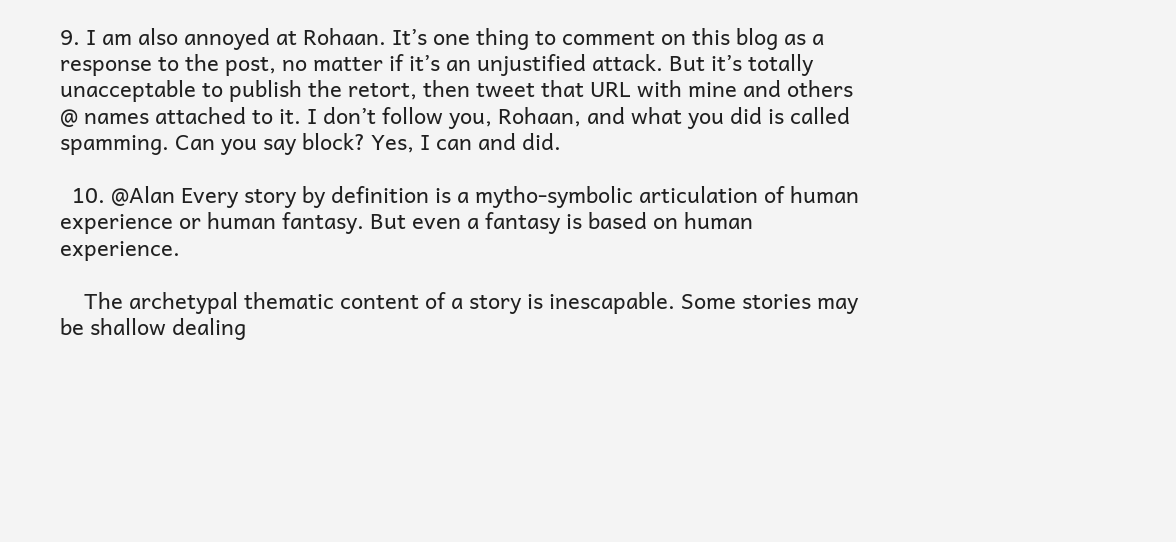9. I am also annoyed at Rohaan. It’s one thing to comment on this blog as a response to the post, no matter if it’s an unjustified attack. But it’s totally unacceptable to publish the retort, then tweet that URL with mine and others @ names attached to it. I don’t follow you, Rohaan, and what you did is called spamming. Can you say block? Yes, I can and did.

  10. @Alan Every story by definition is a mytho-symbolic articulation of human experience or human fantasy. But even a fantasy is based on human experience.

    The archetypal thematic content of a story is inescapable. Some stories may be shallow dealing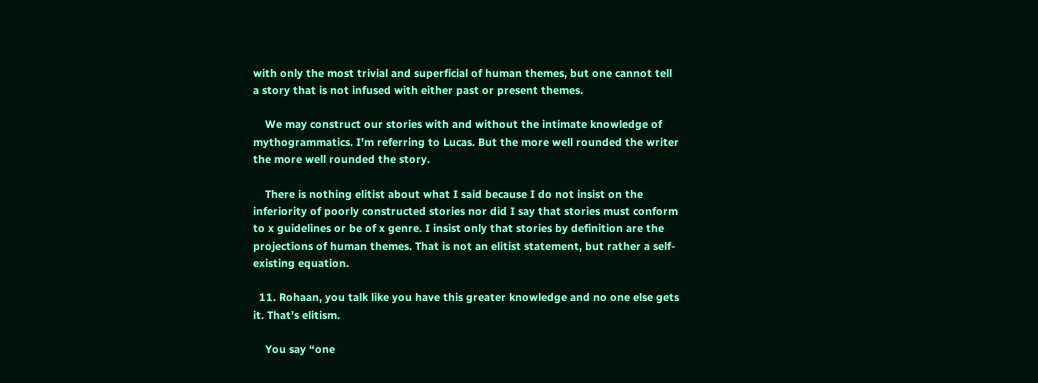with only the most trivial and superficial of human themes, but one cannot tell a story that is not infused with either past or present themes.

    We may construct our stories with and without the intimate knowledge of mythogrammatics. I’m referring to Lucas. But the more well rounded the writer the more well rounded the story.

    There is nothing elitist about what I said because I do not insist on the inferiority of poorly constructed stories nor did I say that stories must conform to x guidelines or be of x genre. I insist only that stories by definition are the projections of human themes. That is not an elitist statement, but rather a self-existing equation.

  11. Rohaan, you talk like you have this greater knowledge and no one else gets it. That’s elitism.

    You say “one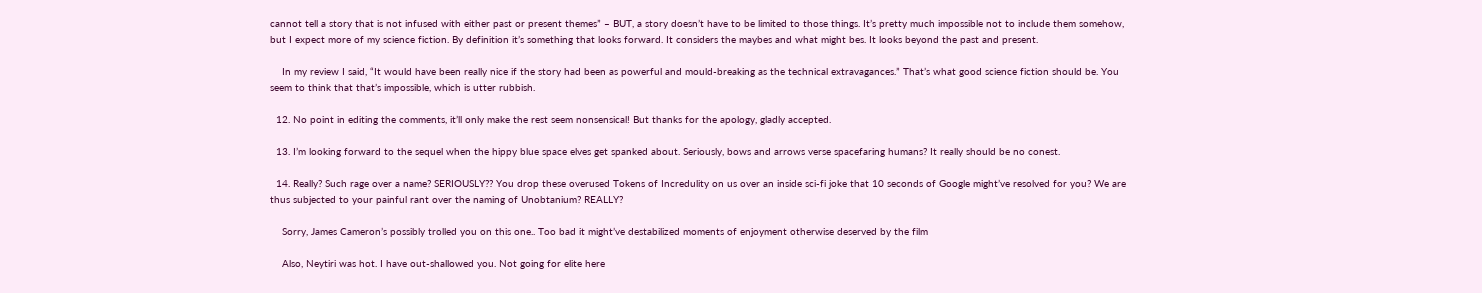cannot tell a story that is not infused with either past or present themes” – BUT, a story doesn’t have to be limited to those things. It’s pretty much impossible not to include them somehow, but I expect more of my science fiction. By definition it’s something that looks forward. It considers the maybes and what might bes. It looks beyond the past and present.

    In my review I said, “It would have been really nice if the story had been as powerful and mould-breaking as the technical extravagances.” That’s what good science fiction should be. You seem to think that that’s impossible, which is utter rubbish.

  12. No point in editing the comments, it’ll only make the rest seem nonsensical! But thanks for the apology, gladly accepted.

  13. I’m looking forward to the sequel when the hippy blue space elves get spanked about. Seriously, bows and arrows verse spacefaring humans? It really should be no conest.

  14. Really? Such rage over a name? SERIOUSLY?? You drop these overused Tokens of Incredulity on us over an inside sci-fi joke that 10 seconds of Google might’ve resolved for you? We are thus subjected to your painful rant over the naming of Unobtanium? REALLY?

    Sorry, James Cameron’s possibly trolled you on this one.. Too bad it might’ve destabilized moments of enjoyment otherwise deserved by the film

    Also, Neytiri was hot. I have out-shallowed you. Not going for elite here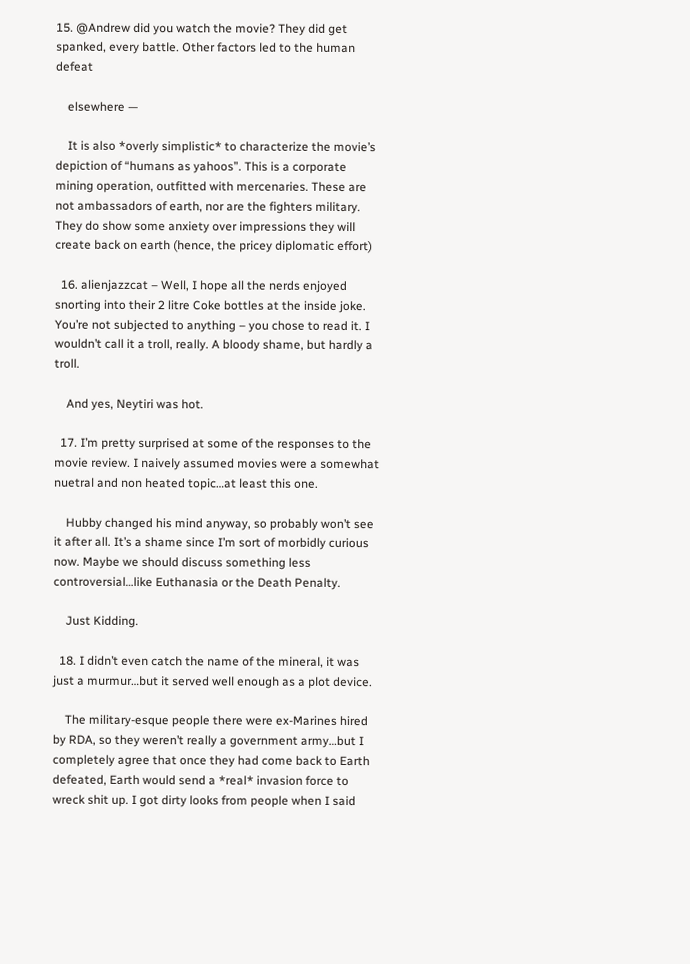15. @Andrew did you watch the movie? They did get spanked, every battle. Other factors led to the human defeat

    elsewhere —

    It is also *overly simplistic* to characterize the movie’s depiction of “humans as yahoos”. This is a corporate mining operation, outfitted with mercenaries. These are not ambassadors of earth, nor are the fighters military. They do show some anxiety over impressions they will create back on earth (hence, the pricey diplomatic effort)

  16. alienjazzcat – Well, I hope all the nerds enjoyed snorting into their 2 litre Coke bottles at the inside joke. You’re not subjected to anything – you chose to read it. I wouldn’t call it a troll, really. A bloody shame, but hardly a troll.

    And yes, Neytiri was hot.

  17. I’m pretty surprised at some of the responses to the movie review. I naively assumed movies were a somewhat nuetral and non heated topic…at least this one.

    Hubby changed his mind anyway, so probably won’t see it after all. It’s a shame since I’m sort of morbidly curious now. Maybe we should discuss something less controversial…like Euthanasia or the Death Penalty.

    Just Kidding.

  18. I didn’t even catch the name of the mineral, it was just a murmur…but it served well enough as a plot device.

    The military-esque people there were ex-Marines hired by RDA, so they weren’t really a government army…but I completely agree that once they had come back to Earth defeated, Earth would send a *real* invasion force to wreck shit up. I got dirty looks from people when I said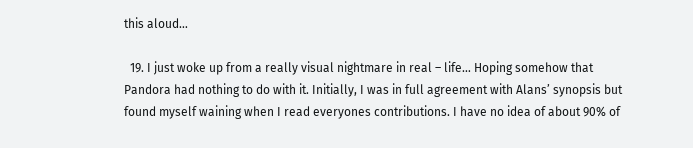this aloud…

  19. I just woke up from a really visual nightmare in real – life… Hoping somehow that Pandora had nothing to do with it. Initially, I was in full agreement with Alans’ synopsis but found myself waining when I read everyones contributions. I have no idea of about 90% of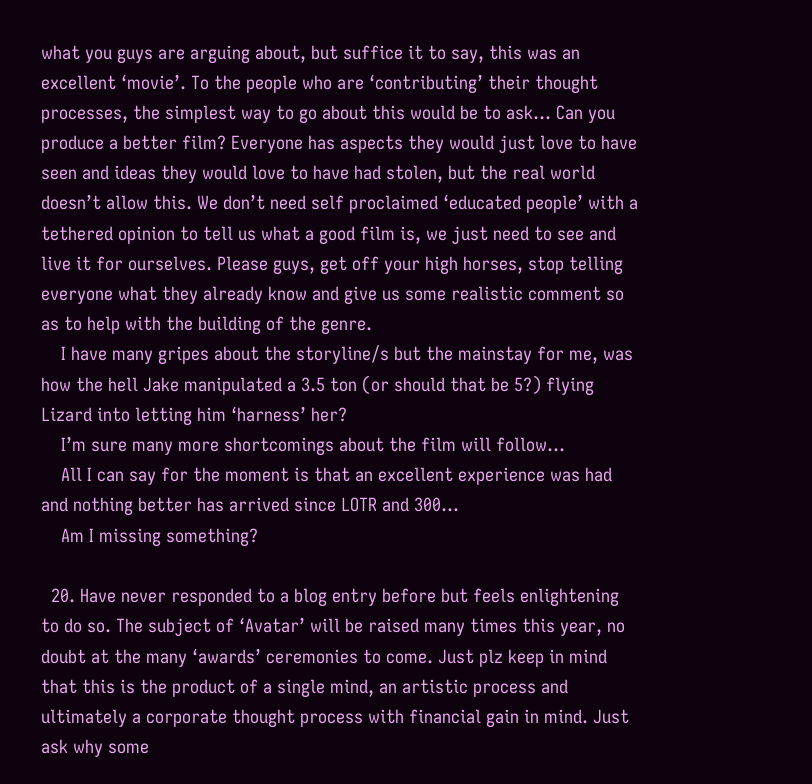what you guys are arguing about, but suffice it to say, this was an excellent ‘movie’. To the people who are ‘contributing’ their thought processes, the simplest way to go about this would be to ask… Can you produce a better film? Everyone has aspects they would just love to have seen and ideas they would love to have had stolen, but the real world doesn’t allow this. We don’t need self proclaimed ‘educated people’ with a tethered opinion to tell us what a good film is, we just need to see and live it for ourselves. Please guys, get off your high horses, stop telling everyone what they already know and give us some realistic comment so as to help with the building of the genre.
    I have many gripes about the storyline/s but the mainstay for me, was how the hell Jake manipulated a 3.5 ton (or should that be 5?) flying Lizard into letting him ‘harness’ her?
    I’m sure many more shortcomings about the film will follow…
    All I can say for the moment is that an excellent experience was had and nothing better has arrived since LOTR and 300…
    Am I missing something?

  20. Have never responded to a blog entry before but feels enlightening to do so. The subject of ‘Avatar’ will be raised many times this year, no doubt at the many ‘awards’ ceremonies to come. Just plz keep in mind that this is the product of a single mind, an artistic process and ultimately a corporate thought process with financial gain in mind. Just ask why some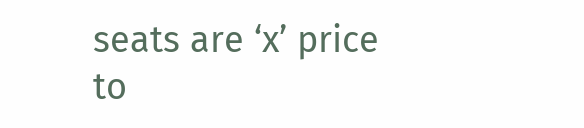seats are ‘x’ price to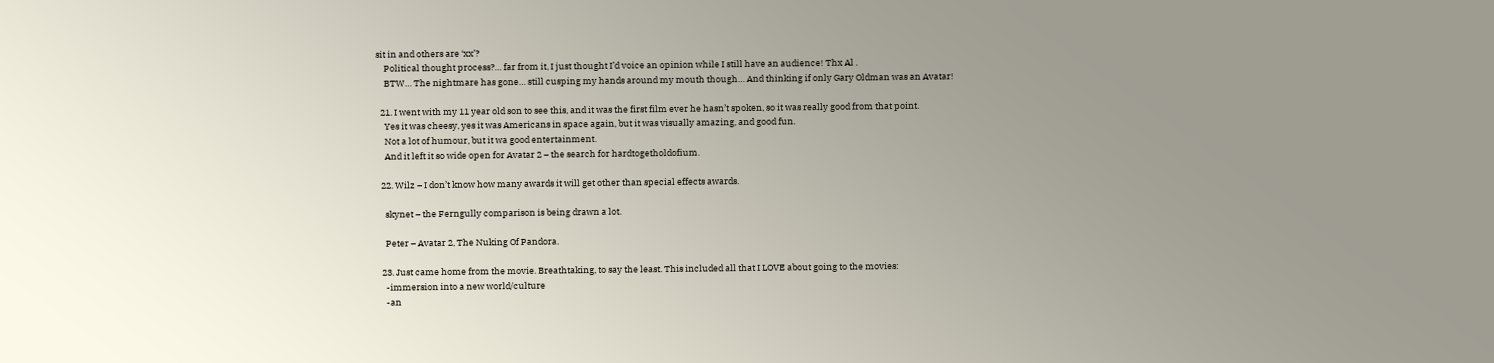sit in and others are ‘xx’?
    Political thought process?… far from it, I just thought I’d voice an opinion while I still have an audience! Thx Al .
    BTW… The nightmare has gone… still cusping my hands around my mouth though… And thinking if only Gary Oldman was an Avatar!

  21. I went with my 11 year old son to see this, and it was the first film ever he hasn’t spoken, so it was really good from that point.
    Yes it was cheesy, yes it was Americans in space again, but it was visually amazing, and good fun.
    Not a lot of humour, but it wa good entertainment.
    And it left it so wide open for Avatar 2 – the search for hardtogetholdofium.

  22. Wilz – I don’t know how many awards it will get other than special effects awards.

    skynet – the Ferngully comparison is being drawn a lot.

    Peter – Avatar 2, The Nuking Of Pandora.

  23. Just came home from the movie. Breathtaking, to say the least. This included all that I LOVE about going to the movies:
    -immersion into a new world/culture
    -an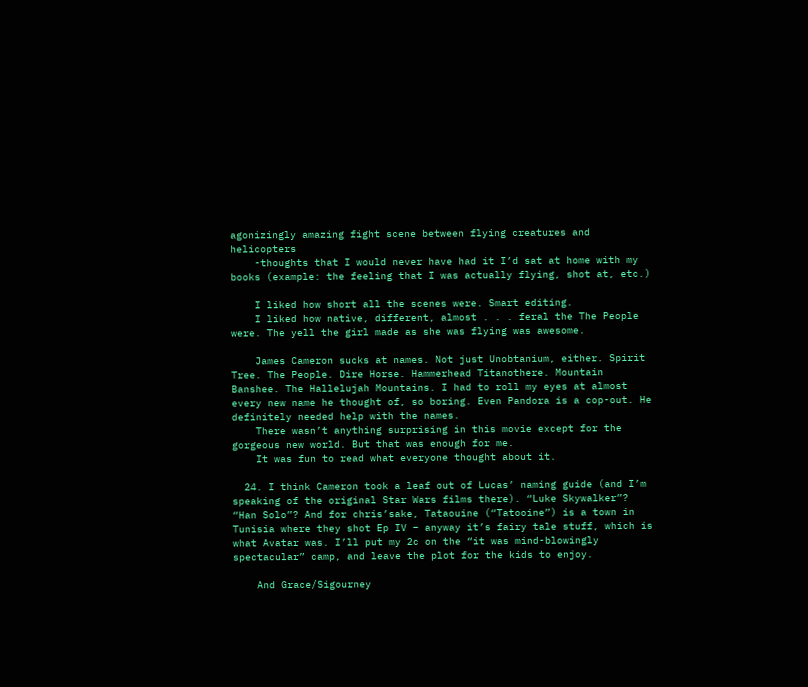agonizingly amazing fight scene between flying creatures and helicopters
    -thoughts that I would never have had it I’d sat at home with my books (example: the feeling that I was actually flying, shot at, etc.)

    I liked how short all the scenes were. Smart editing.
    I liked how native, different, almost . . . feral the The People were. The yell the girl made as she was flying was awesome.

    James Cameron sucks at names. Not just Unobtanium, either. Spirit Tree. The People. Dire Horse. Hammerhead Titanothere. Mountain Banshee. The Hallelujah Mountains. I had to roll my eyes at almost every new name he thought of, so boring. Even Pandora is a cop-out. He definitely needed help with the names.
    There wasn’t anything surprising in this movie except for the gorgeous new world. But that was enough for me.
    It was fun to read what everyone thought about it.

  24. I think Cameron took a leaf out of Lucas’ naming guide (and I’m speaking of the original Star Wars films there). “Luke Skywalker”? “Han Solo”? And for chris’sake, Tataouine (“Tatooine”) is a town in Tunisia where they shot Ep IV – anyway it’s fairy tale stuff, which is what Avatar was. I’ll put my 2c on the “it was mind-blowingly spectacular” camp, and leave the plot for the kids to enjoy.

    And Grace/Sigourney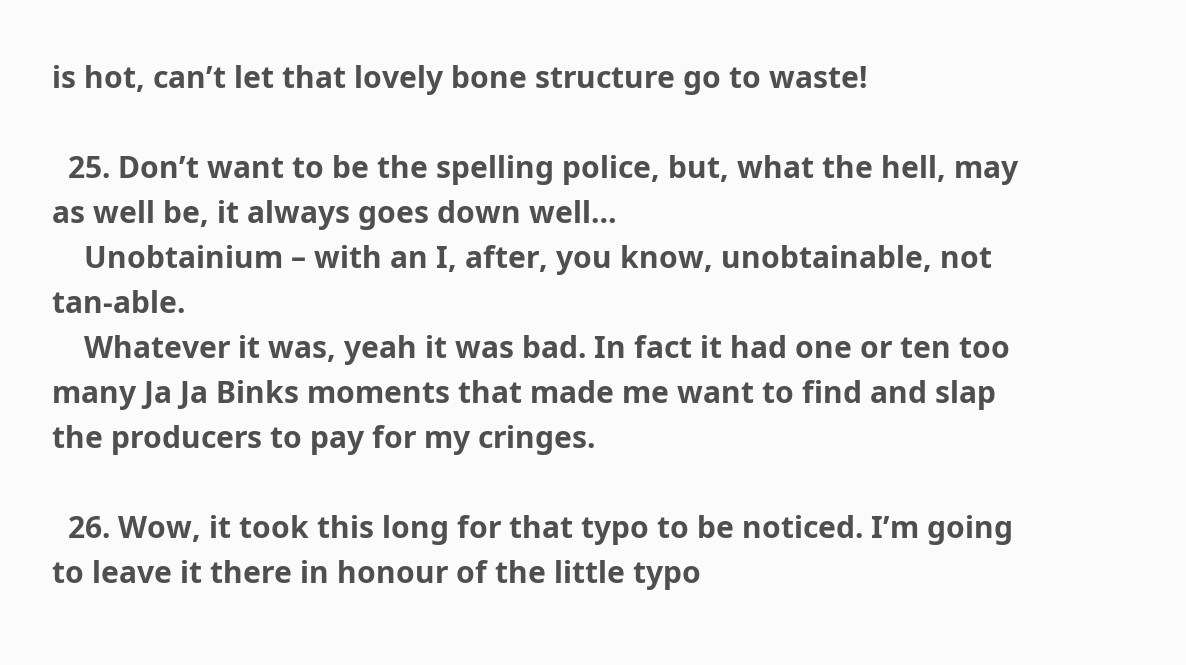is hot, can’t let that lovely bone structure go to waste!

  25. Don’t want to be the spelling police, but, what the hell, may as well be, it always goes down well…
    Unobtainium – with an I, after, you know, unobtainable, not tan-able.
    Whatever it was, yeah it was bad. In fact it had one or ten too many Ja Ja Binks moments that made me want to find and slap the producers to pay for my cringes.

  26. Wow, it took this long for that typo to be noticed. I’m going to leave it there in honour of the little typo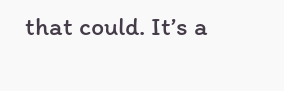that could. It’s a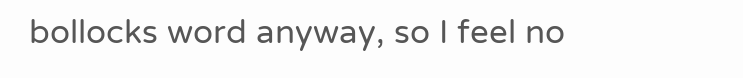bollocks word anyway, so I feel no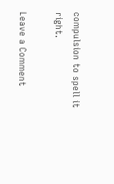compulsion to spell it right.

Leave a Comment